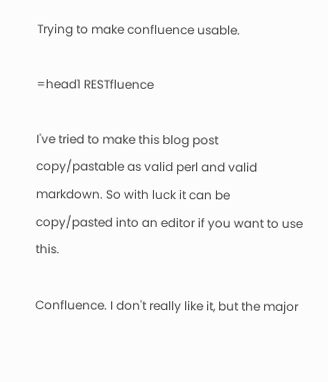Trying to make confluence usable.

=head1 RESTfluence

I've tried to make this blog post copy/pastable as valid perl and valid markdown. So with luck it can be copy/pasted into an editor if you want to use this.

Confluence. I don't really like it, but the major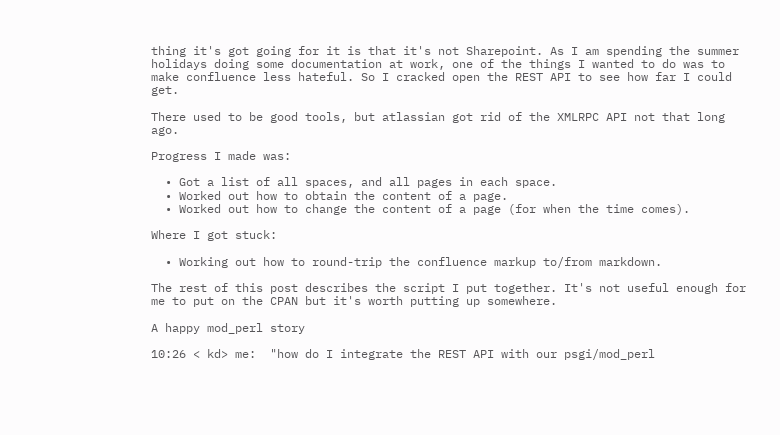thing it's got going for it is that it's not Sharepoint. As I am spending the summer holidays doing some documentation at work, one of the things I wanted to do was to make confluence less hateful. So I cracked open the REST API to see how far I could get.

There used to be good tools, but atlassian got rid of the XMLRPC API not that long ago.

Progress I made was:

  • Got a list of all spaces, and all pages in each space.
  • Worked out how to obtain the content of a page.
  • Worked out how to change the content of a page (for when the time comes).

Where I got stuck:

  • Working out how to round-trip the confluence markup to/from markdown.

The rest of this post describes the script I put together. It's not useful enough for me to put on the CPAN but it's worth putting up somewhere.

A happy mod_perl story

10:26 < kd> me:  "how do I integrate the REST API with our psgi/mod_perl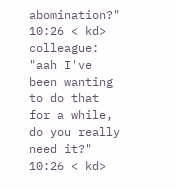abomination?"
10:26 < kd> colleague:  "aah I've been wanting to do that for a while, do you really need it?"
10:26 < kd>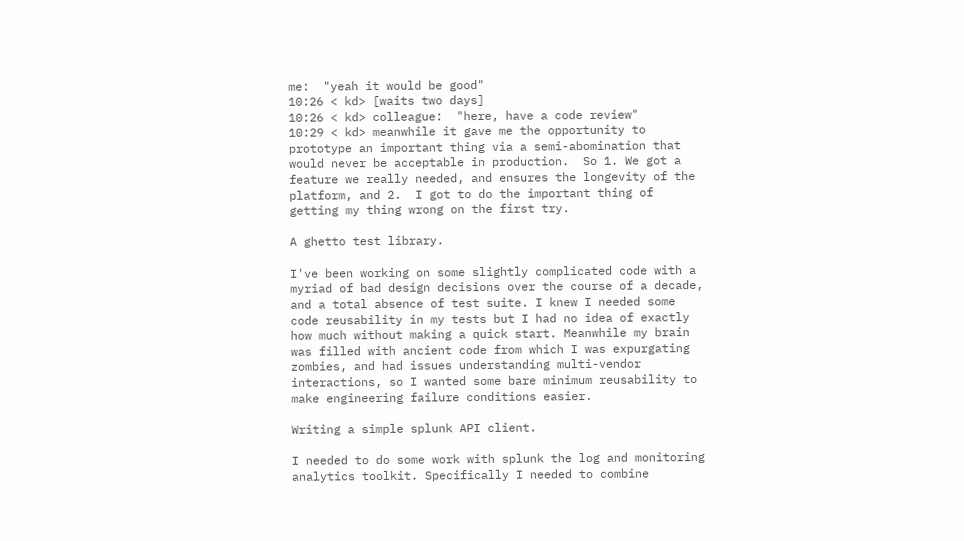me:  "yeah it would be good"
10:26 < kd> [waits two days]
10:26 < kd> colleague:  "here, have a code review"
10:29 < kd> meanwhile it gave me the opportunity to prototype an important thing via a semi-abomination that would never be acceptable in production.  So 1. We got a feature we really needed, and ensures the longevity of the platform, and 2.  I got to do the important thing of  getting my thing wrong on the first try.

A ghetto test library.

I've been working on some slightly complicated code with a myriad of bad design decisions over the course of a decade, and a total absence of test suite. I knew I needed some code reusability in my tests but I had no idea of exactly how much without making a quick start. Meanwhile my brain was filled with ancient code from which I was expurgating zombies, and had issues understanding multi-vendor interactions, so I wanted some bare minimum reusability to make engineering failure conditions easier.

Writing a simple splunk API client.

I needed to do some work with splunk the log and monitoring analytics toolkit. Specifically I needed to combine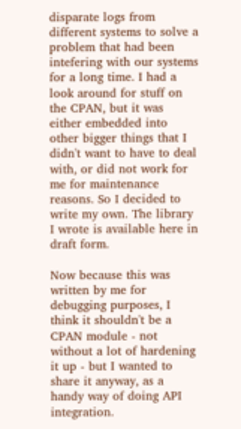disparate logs from different systems to solve a problem that had been intefering with our systems for a long time. I had a look around for stuff on the CPAN, but it was either embedded into other bigger things that I didn't want to have to deal with, or did not work for me for maintenance reasons. So I decided to write my own. The library I wrote is available here in draft form.

Now because this was written by me for debugging purposes, I think it shouldn't be a CPAN module - not without a lot of hardening it up - but I wanted to share it anyway, as a handy way of doing API integration.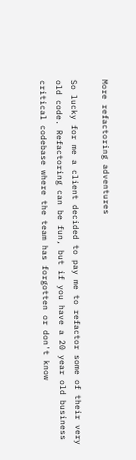More refactoring adventures

So lucky for me a client decided to pay me to refactor some of their very old code. Refactoring can be fun, but if you have a 20 year old business critical codebase where the team has forgotten or don't know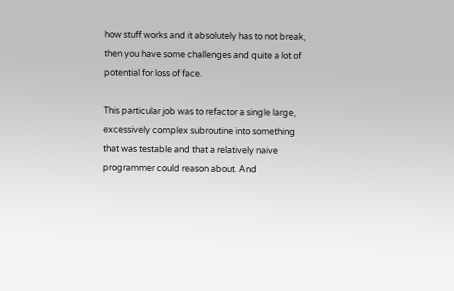how stuff works and it absolutely has to not break, then you have some challenges and quite a lot of potential for loss of face.

This particular job was to refactor a single large, excessively complex subroutine into something that was testable and that a relatively naive programmer could reason about. And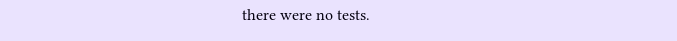there were no tests.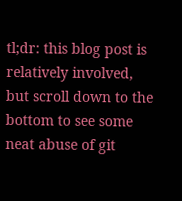tl;dr: this blog post is relatively involved, but scroll down to the bottom to see some neat abuse of git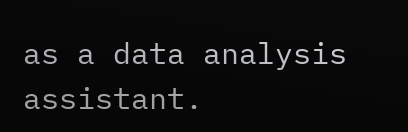as a data analysis assistant.